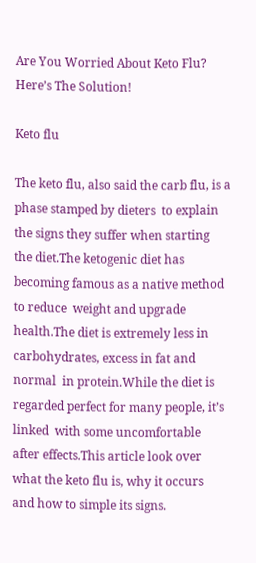Are You Worried About Keto Flu? Here’s The Solution!

Keto flu

The keto flu, also said the carb flu, is a phase stamped by dieters  to explain the signs they suffer when starting  the diet.The ketogenic diet has becoming famous as a native method to reduce  weight and upgrade health.The diet is extremely less in carbohydrates, excess in fat and normal  in protein.While the diet is regarded perfect for many people, it’s linked  with some uncomfortable after effects.This article look over what the keto flu is, why it occurs  and how to simple its signs.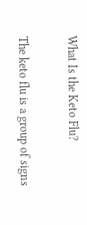What Is the Keto Flu?

The keto flu is a group of signs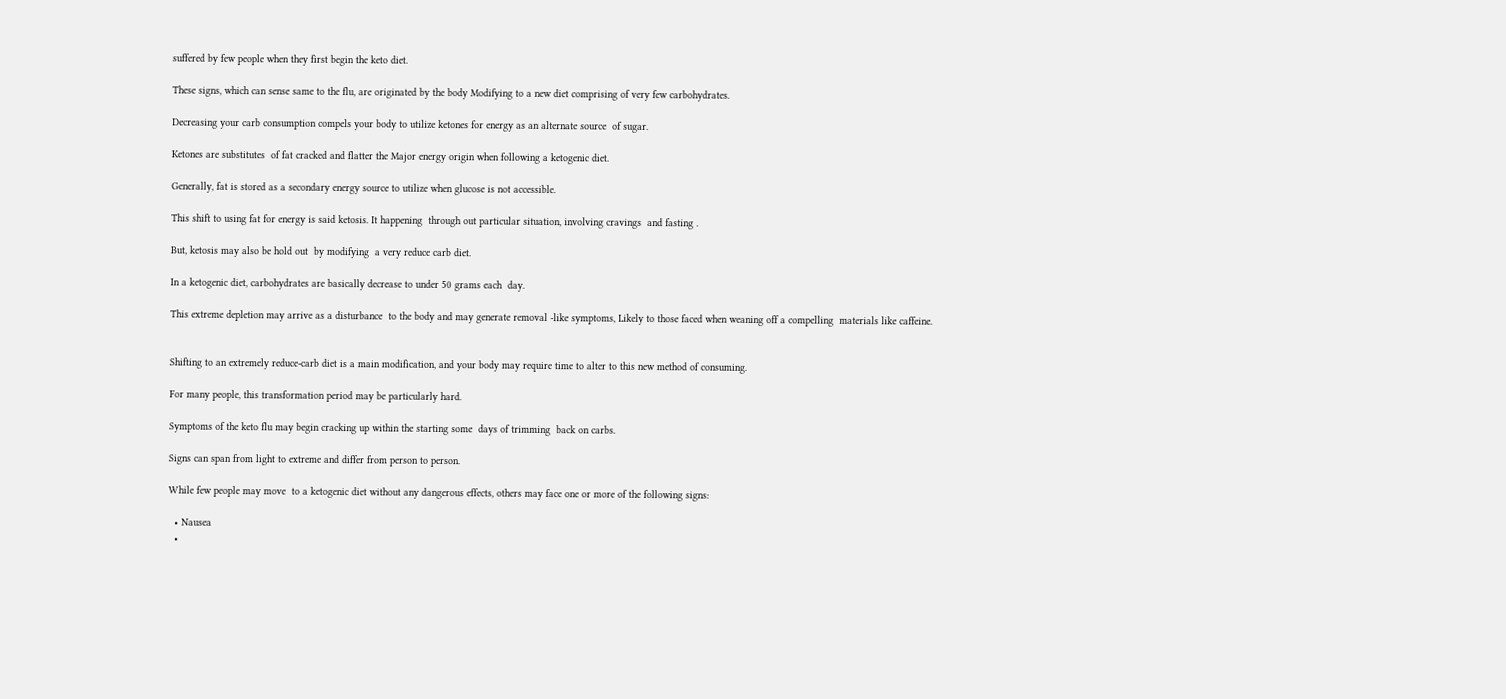suffered by few people when they first begin the keto diet.

These signs, which can sense same to the flu, are originated by the body Modifying to a new diet comprising of very few carbohydrates.

Decreasing your carb consumption compels your body to utilize ketones for energy as an alternate source  of sugar.

Ketones are substitutes  of fat cracked and flatter the Major energy origin when following a ketogenic diet.

Generally, fat is stored as a secondary energy source to utilize when glucose is not accessible.

This shift to using fat for energy is said ketosis. It happening  through out particular situation, involving cravings  and fasting .

But, ketosis may also be hold out  by modifying  a very reduce carb diet.

In a ketogenic diet, carbohydrates are basically decrease to under 50 grams each  day.

This extreme depletion may arrive as a disturbance  to the body and may generate removal -like symptoms, Likely to those faced when weaning off a compelling  materials like caffeine.


Shifting to an extremely reduce-carb diet is a main modification, and your body may require time to alter to this new method of consuming.

For many people, this transformation period may be particularly hard.

Symptoms of the keto flu may begin cracking up within the starting some  days of trimming  back on carbs.

Signs can span from light to extreme and differ from person to person.

While few people may move  to a ketogenic diet without any dangerous effects, others may face one or more of the following signs:

  • Nausea
  •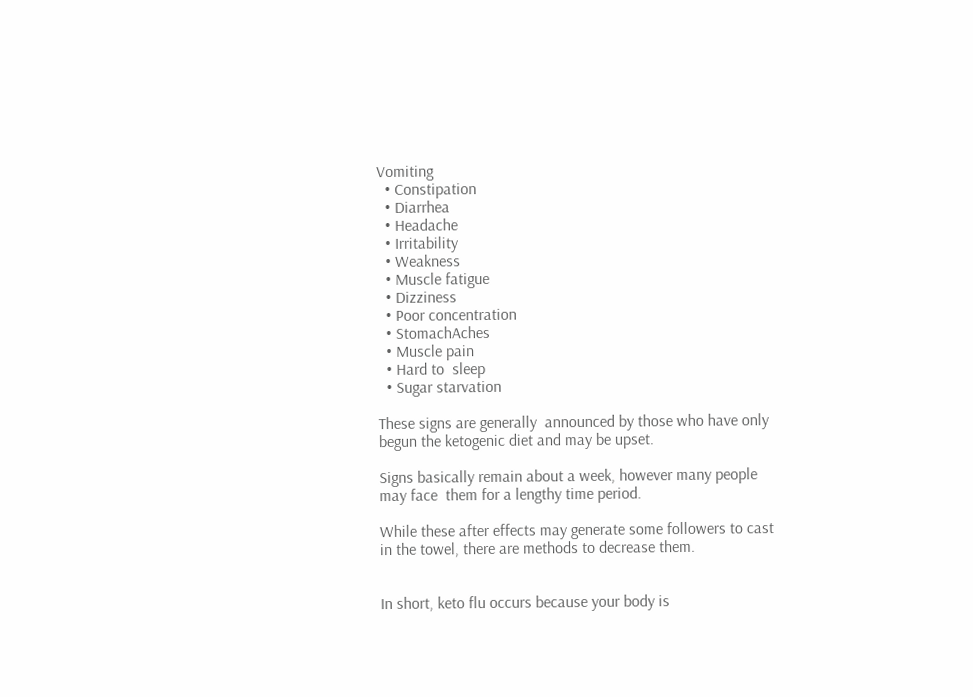Vomiting
  • Constipation
  • Diarrhea
  • Headache
  • Irritability
  • Weakness
  • Muscle fatigue
  • Dizziness
  • Poor concentration
  • StomachAches
  • Muscle pain
  • Hard to  sleep
  • Sugar starvation

These signs are generally  announced by those who have only begun the ketogenic diet and may be upset.

Signs basically remain about a week, however many people may face  them for a lengthy time period.

While these after effects may generate some followers to cast in the towel, there are methods to decrease them.


In short, keto flu occurs because your body is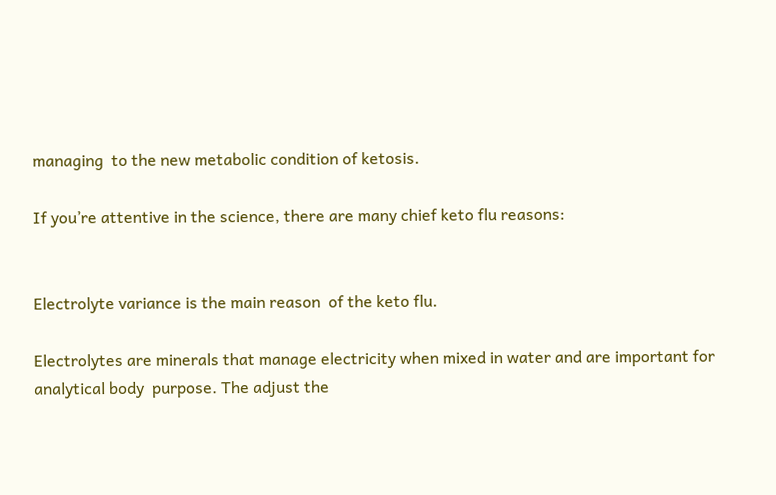managing  to the new metabolic condition of ketosis.

If you’re attentive in the science, there are many chief keto flu reasons:


Electrolyte variance is the main reason  of the keto flu.

Electrolytes are minerals that manage electricity when mixed in water and are important for analytical body  purpose. The adjust the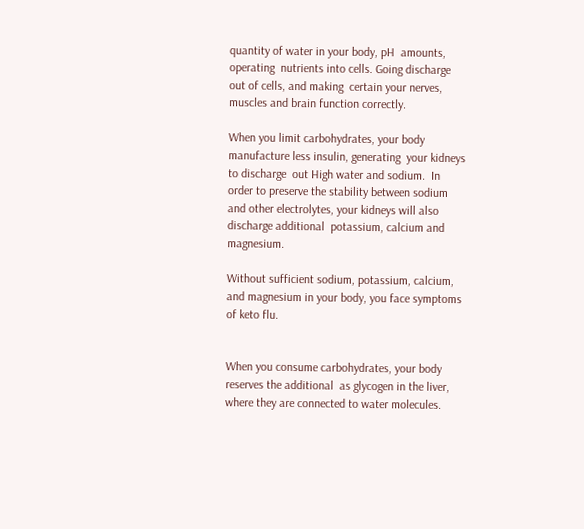quantity of water in your body, pH  amounts, operating  nutrients into cells. Going discharge out of cells, and making  certain your nerves, muscles and brain function correctly.

When you limit carbohydrates, your body manufacture less insulin, generating  your kidneys to discharge  out High water and sodium.  In order to preserve the stability between sodium and other electrolytes, your kidneys will also discharge additional  potassium, calcium and magnesium.

Without sufficient sodium, potassium, calcium, and magnesium in your body, you face symptoms of keto flu.


When you consume carbohydrates, your body reserves the additional  as glycogen in the liver, where they are connected to water molecules.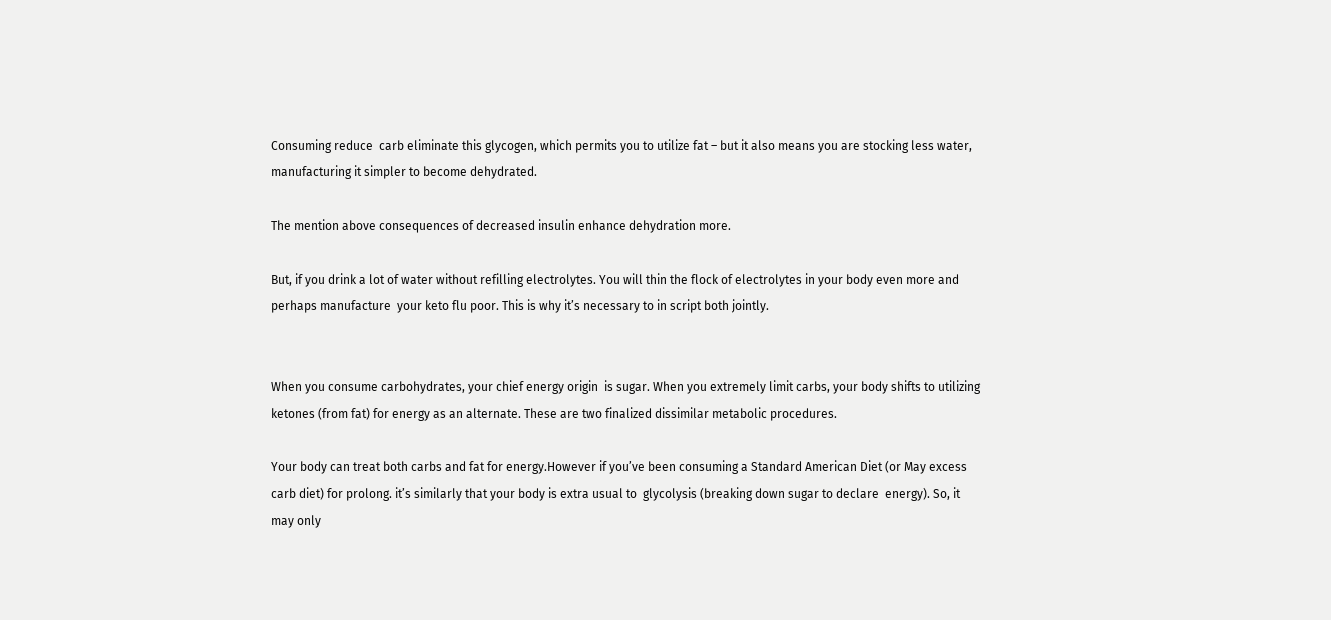Consuming reduce  carb eliminate this glycogen, which permits you to utilize fat – but it also means you are stocking less water, manufacturing it simpler to become dehydrated.

The mention above consequences of decreased insulin enhance dehydration more.

But, if you drink a lot of water without refilling electrolytes. You will thin the flock of electrolytes in your body even more and perhaps manufacture  your keto flu poor. This is why it’s necessary to in script both jointly.


When you consume carbohydrates, your chief energy origin  is sugar. When you extremely limit carbs, your body shifts to utilizing ketones (from fat) for energy as an alternate. These are two finalized dissimilar metabolic procedures.

Your body can treat both carbs and fat for energy.However if you’ve been consuming a Standard American Diet (or May excess carb diet) for prolong. it’s similarly that your body is extra usual to  glycolysis (breaking down sugar to declare  energy). So, it may only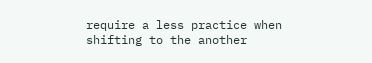require a less practice when shifting to the another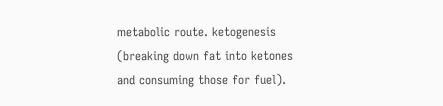metabolic route. ketogenesis (breaking down fat into ketones and consuming those for fuel).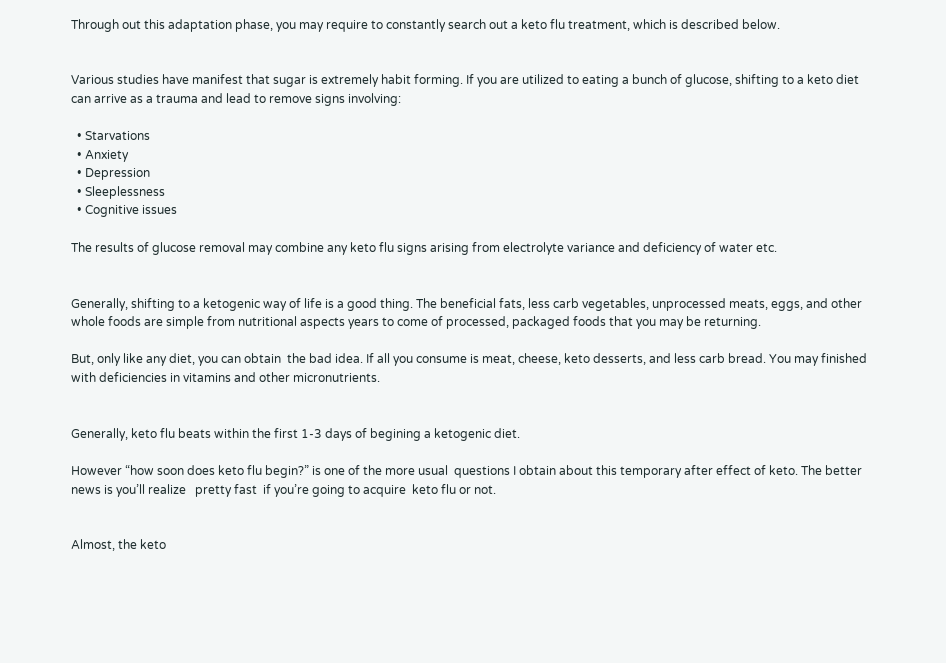Through out this adaptation phase, you may require to constantly search out a keto flu treatment, which is described below.


Various studies have manifest that sugar is extremely habit forming. If you are utilized to eating a bunch of glucose, shifting to a keto diet can arrive as a trauma and lead to remove signs involving:

  • Starvations
  • Anxiety
  • Depression
  • Sleeplessness
  • Cognitive issues

The results of glucose removal may combine any keto flu signs arising from electrolyte variance and deficiency of water etc.


Generally, shifting to a ketogenic way of life is a good thing. The beneficial fats, less carb vegetables, unprocessed meats, eggs, and other whole foods are simple from nutritional aspects years to come of processed, packaged foods that you may be returning.

But, only like any diet, you can obtain  the bad idea. If all you consume is meat, cheese, keto desserts, and less carb bread. You may finished with deficiencies in vitamins and other micronutrients.


Generally, keto flu beats within the first 1-3 days of begining a ketogenic diet.

However “how soon does keto flu begin?” is one of the more usual  questions I obtain about this temporary after effect of keto. The better news is you’ll realize   pretty fast  if you’re going to acquire  keto flu or not.


Almost, the keto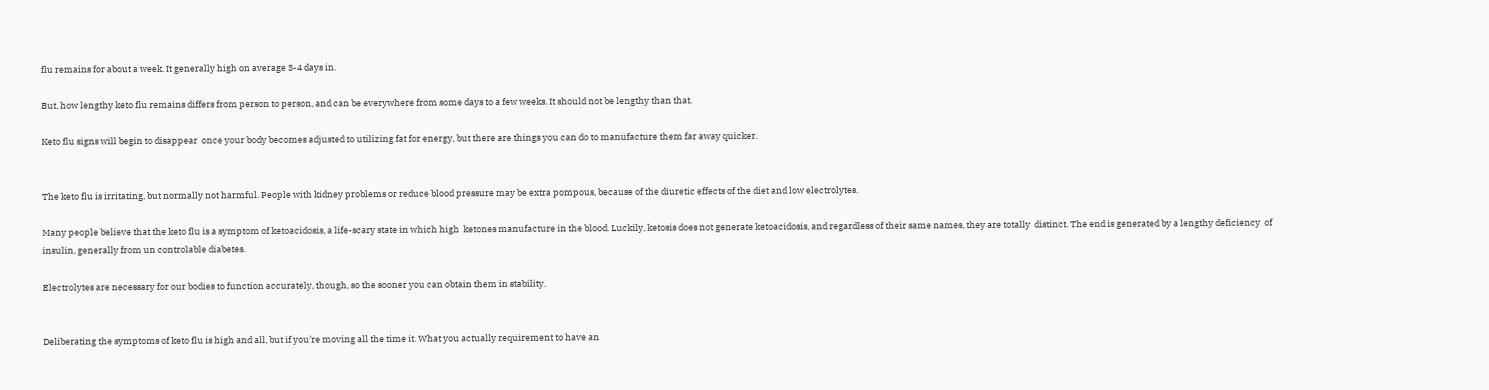flu remains for about a week. It generally high on average 3-4 days in.

But, how lengthy keto flu remains differs from person to person, and can be everywhere from some days to a few weeks. It should not be lengthy than that.

Keto flu signs will begin to disappear  once your body becomes adjusted to utilizing fat for energy, but there are things you can do to manufacture them far away quicker.


The keto flu is irritating, but normally not harmful. People with kidney problems or reduce blood pressure may be extra pompous, because of the diuretic effects of the diet and low electrolytes.

Many people believe that the keto flu is a symptom of ketoacidosis, a life-scary state in which high  ketones manufacture in the blood. Luckily, ketosis does not generate ketoacidosis, and regardless of their same names, they are totally  distinct. The end is generated by a lengthy deficiency  of insulin, generally from un controlable diabetes.

Electrolytes are necessary for our bodies to function accurately, though, so the sooner you can obtain them in stability.


Deliberating the symptoms of keto flu is high and all, but if you’re moving all the time it. What you actually requirement to have an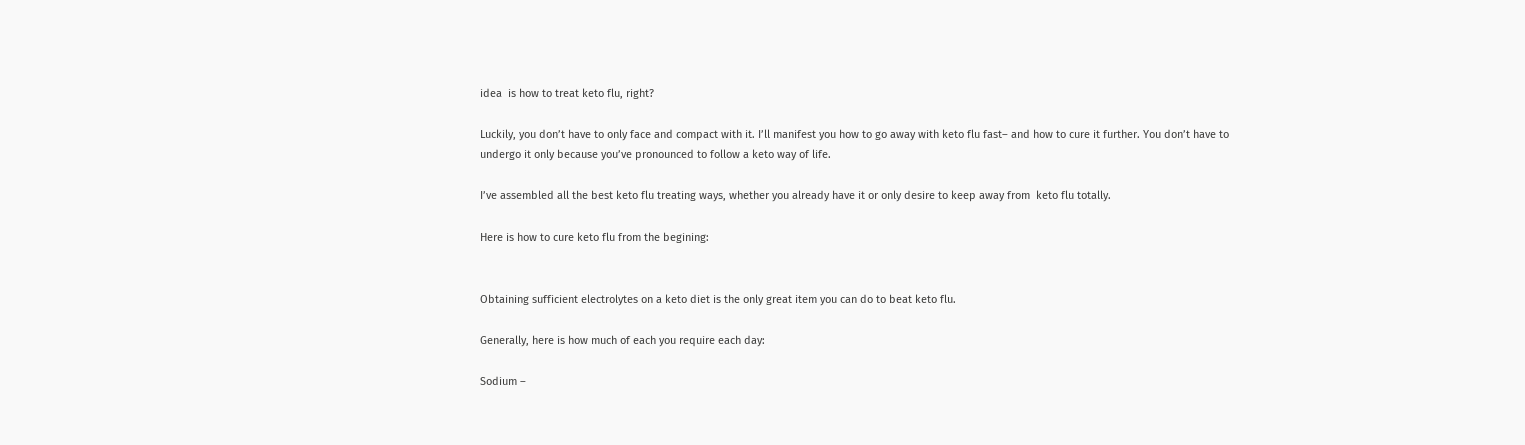idea  is how to treat keto flu, right?

Luckily, you don’t have to only face and compact with it. I’ll manifest you how to go away with keto flu fast– and how to cure it further. You don’t have to undergo it only because you’ve pronounced to follow a keto way of life.

I’ve assembled all the best keto flu treating ways, whether you already have it or only desire to keep away from  keto flu totally.

Here is how to cure keto flu from the begining:


Obtaining sufficient electrolytes on a keto diet is the only great item you can do to beat keto flu.

Generally, here is how much of each you require each day:

Sodium –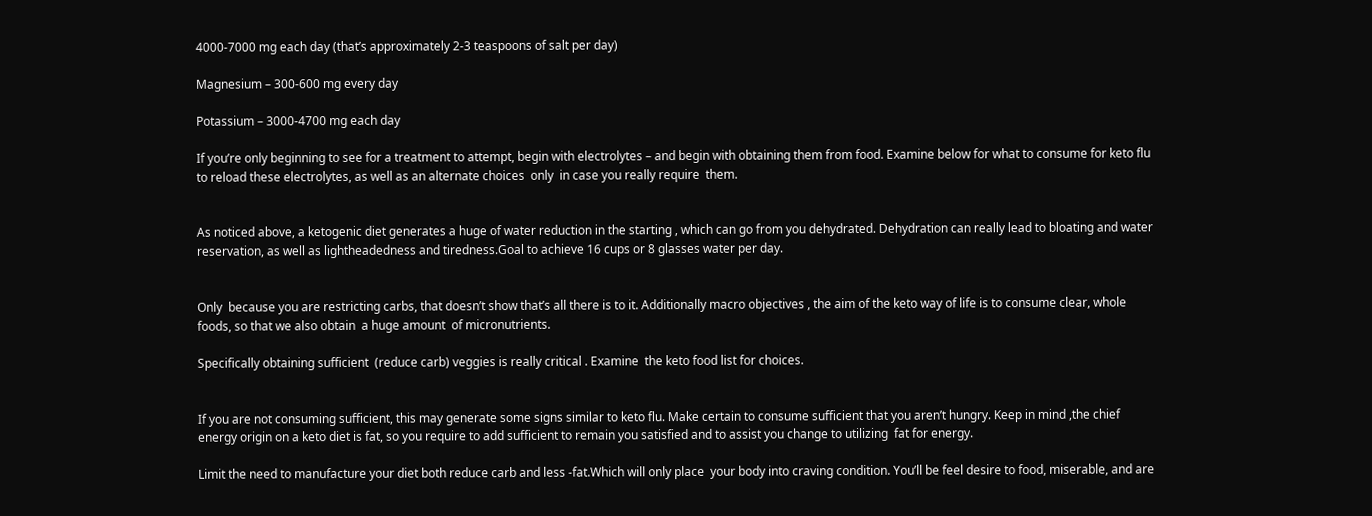4000-7000 mg each day (that’s approximately 2-3 teaspoons of salt per day)

Magnesium – 300-600 mg every day

Potassium – 3000-4700 mg each day

If you’re only beginning to see for a treatment to attempt, begin with electrolytes – and begin with obtaining them from food. Examine below for what to consume for keto flu to reload these electrolytes, as well as an alternate choices  only  in case you really require  them.


As noticed above, a ketogenic diet generates a huge of water reduction in the starting , which can go from you dehydrated. Dehydration can really lead to bloating and water reservation, as well as lightheadedness and tiredness.Goal to achieve 16 cups or 8 glasses water per day.


Only  because you are restricting carbs, that doesn’t show that’s all there is to it. Additionally macro objectives , the aim of the keto way of life is to consume clear, whole foods, so that we also obtain  a huge amount  of micronutrients.

Specifically obtaining sufficient  (reduce carb) veggies is really critical . Examine  the keto food list for choices.


If you are not consuming sufficient, this may generate some signs similar to keto flu. Make certain to consume sufficient that you aren’t hungry. Keep in mind ,the chief energy origin on a keto diet is fat, so you require to add sufficient to remain you satisfied and to assist you change to utilizing  fat for energy.

Limit the need to manufacture your diet both reduce carb and less -fat.Which will only place  your body into craving condition. You’ll be feel desire to food, miserable, and are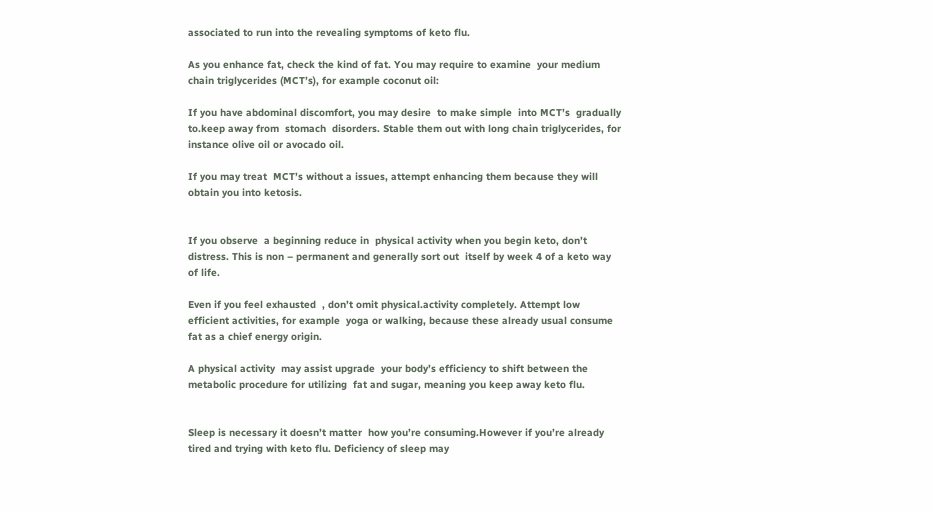associated to run into the revealing symptoms of keto flu.

As you enhance fat, check the kind of fat. You may require to examine  your medium chain triglycerides (MCT’s), for example coconut oil:

If you have abdominal discomfort, you may desire  to make simple  into MCT’s  gradually to.keep away from  stomach  disorders. Stable them out with long chain triglycerides, for instance olive oil or avocado oil.

If you may treat  MCT’s without a issues, attempt enhancing them because they will obtain you into ketosis.


If you observe  a beginning reduce in  physical activity when you begin keto, don’t distress. This is non – permanent and generally sort out  itself by week 4 of a keto way of life.

Even if you feel exhausted  , don’t omit physical.activity completely. Attempt low  efficient activities, for example  yoga or walking, because these already usual consume  fat as a chief energy origin.

A physical activity  may assist upgrade  your body’s efficiency to shift between the metabolic procedure for utilizing  fat and sugar, meaning you keep away keto flu.


Sleep is necessary it doesn’t matter  how you’re consuming.However if you’re already tired and trying with keto flu. Deficiency of sleep may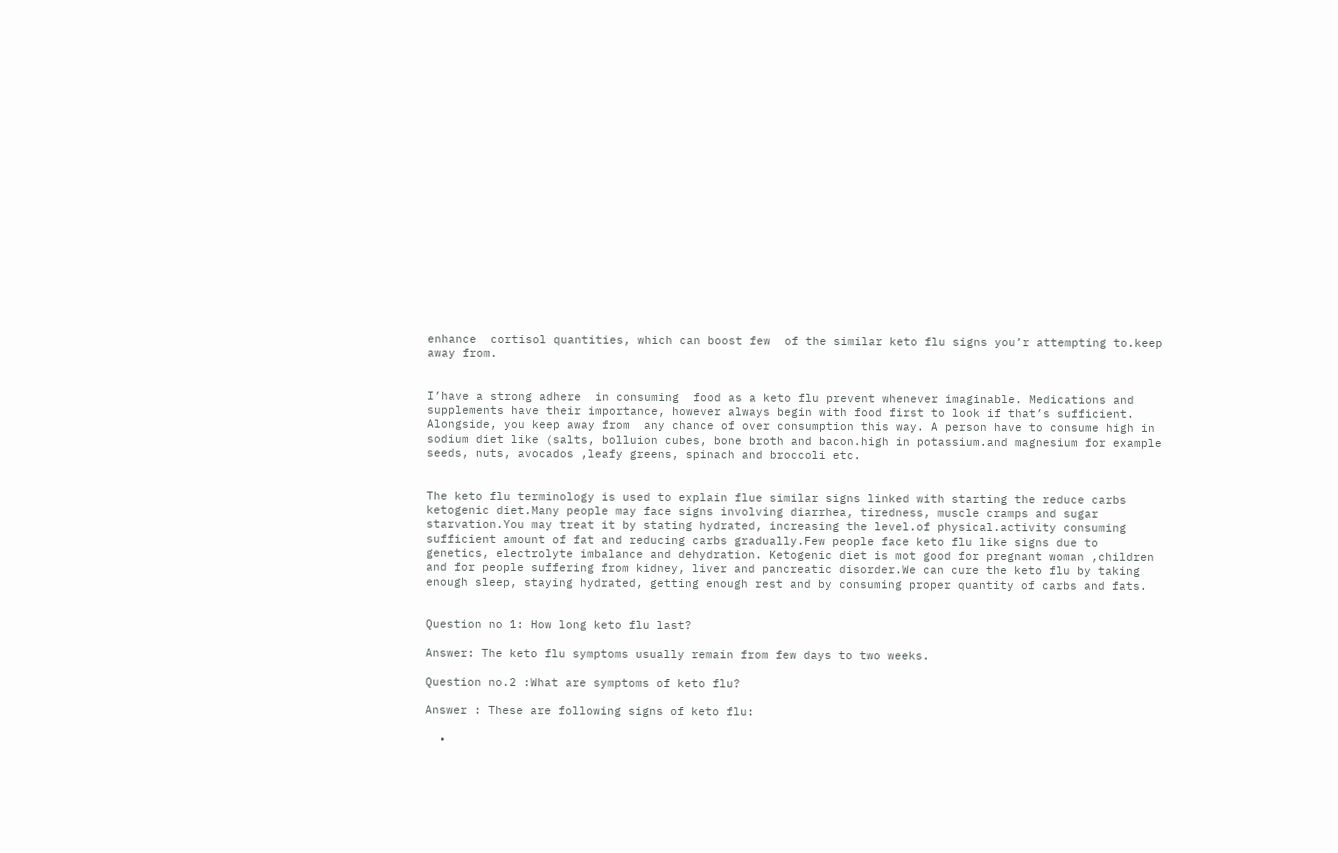enhance  cortisol quantities, which can boost few  of the similar keto flu signs you’r attempting to.keep away from.


I’have a strong adhere  in consuming  food as a keto flu prevent whenever imaginable. Medications and supplements have their importance, however always begin with food first to look if that’s sufficient. Alongside, you keep away from  any chance of over consumption this way. A person have to consume high in sodium diet like (salts, bolluion cubes, bone broth and bacon.high in potassium.and magnesium for example seeds, nuts, avocados ,leafy greens, spinach and broccoli etc.


The keto flu terminology is used to explain flue similar signs linked with starting the reduce carbs ketogenic diet.Many people may face signs involving diarrhea, tiredness, muscle cramps and sugar starvation.You may treat it by stating hydrated, increasing the level.of physical.activity consuming sufficient amount of fat and reducing carbs gradually.Few people face keto flu like signs due to genetics, electrolyte imbalance and dehydration. Ketogenic diet is mot good for pregnant woman ,children and for people suffering from kidney, liver and pancreatic disorder.We can cure the keto flu by taking enough sleep, staying hydrated, getting enough rest and by consuming proper quantity of carbs and fats.


Question no 1: How long keto flu last?

Answer: The keto flu symptoms usually remain from few days to two weeks.

Question no.2 :What are symptoms of keto flu?

Answer : These are following signs of keto flu:

  •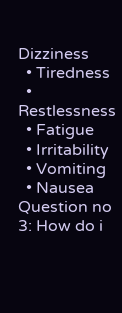Dizziness
  • Tiredness
  • Restlessness
  • Fatigue
  • Irritability
  • Vomiting
  • Nausea
Question no 3: How do i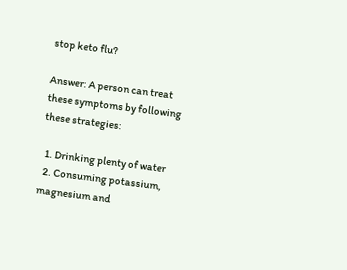stop keto flu?

Answer: A person can treat these symptoms by following these strategies:

  1. Drinking plenty of water
  2. Consuming potassium, magnesium and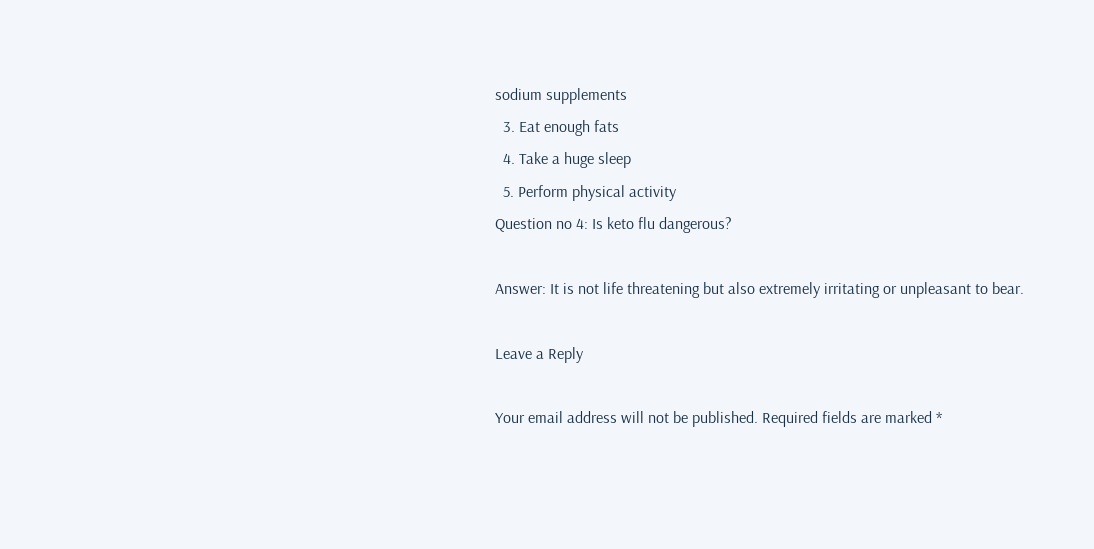sodium supplements
  3. Eat enough fats
  4. Take a huge sleep
  5. Perform physical activity
Question no 4: Is keto flu dangerous?

Answer: It is not life threatening but also extremely irritating or unpleasant to bear.

Leave a Reply

Your email address will not be published. Required fields are marked *